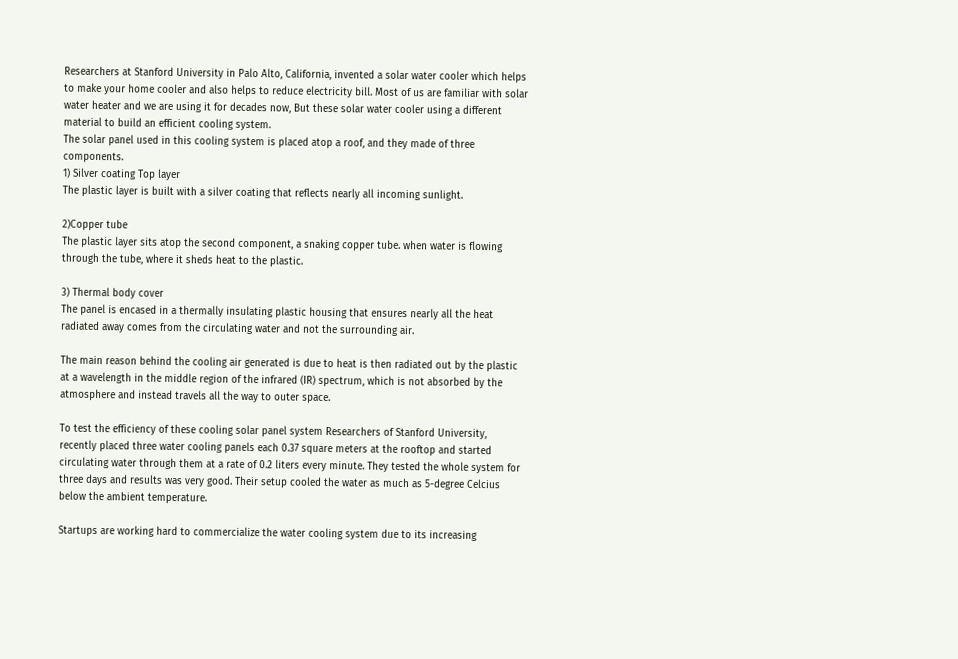Researchers at Stanford University in Palo Alto, California, invented a solar water cooler which helps to make your home cooler and also helps to reduce electricity bill. Most of us are familiar with solar water heater and we are using it for decades now, But these solar water cooler using a different material to build an efficient cooling system.
The solar panel used in this cooling system is placed atop a roof, and they made of three components.
1) Silver coating Top layer
The plastic layer is built with a silver coating that reflects nearly all incoming sunlight.

2)Copper tube
The plastic layer sits atop the second component, a snaking copper tube. when water is flowing through the tube, where it sheds heat to the plastic.

3) Thermal body cover
The panel is encased in a thermally insulating plastic housing that ensures nearly all the heat radiated away comes from the circulating water and not the surrounding air.

The main reason behind the cooling air generated is due to heat is then radiated out by the plastic at a wavelength in the middle region of the infrared (IR) spectrum, which is not absorbed by the atmosphere and instead travels all the way to outer space.

To test the efficiency of these cooling solar panel system Researchers of Stanford University, recently placed three water cooling panels each 0.37 square meters at the rooftop and started circulating water through them at a rate of 0.2 liters every minute. They tested the whole system for three days and results was very good. Their setup cooled the water as much as 5-degree Celcius below the ambient temperature.

Startups are working hard to commercialize the water cooling system due to its increasing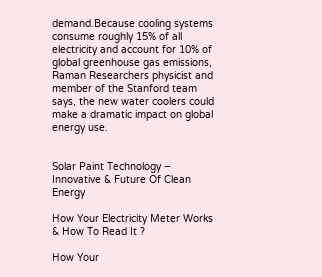demand.Because cooling systems consume roughly 15% of all electricity and account for 10% of global greenhouse gas emissions, Raman Researchers physicist and member of the Stanford team says, the new water coolers could make a dramatic impact on global energy use.


Solar Paint Technology – Innovative & Future Of Clean Energy

How Your Electricity Meter Works & How To Read It ?

How Your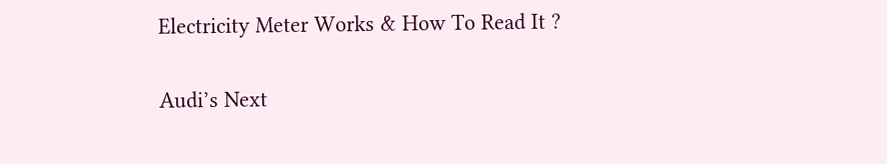Electricity Meter Works & How To Read It ?

Audi’s Next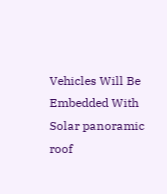Vehicles Will Be Embedded With Solar panoramic roof